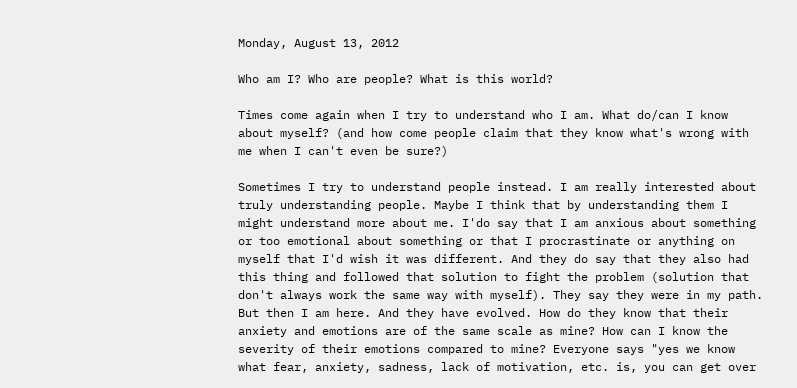Monday, August 13, 2012

Who am I? Who are people? What is this world?

Times come again when I try to understand who I am. What do/can I know about myself? (and how come people claim that they know what's wrong with me when I can't even be sure?)

Sometimes I try to understand people instead. I am really interested about truly understanding people. Maybe I think that by understanding them I might understand more about me. I'do say that I am anxious about something or too emotional about something or that I procrastinate or anything on myself that I'd wish it was different. And they do say that they also had this thing and followed that solution to fight the problem (solution that don't always work the same way with myself). They say they were in my path. But then I am here. And they have evolved. How do they know that their anxiety and emotions are of the same scale as mine? How can I know the severity of their emotions compared to mine? Everyone says "yes we know what fear, anxiety, sadness, lack of motivation, etc. is, you can get over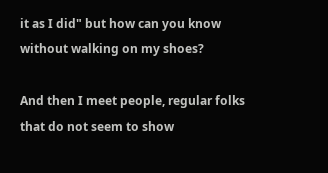it as I did" but how can you know without walking on my shoes?

And then I meet people, regular folks that do not seem to show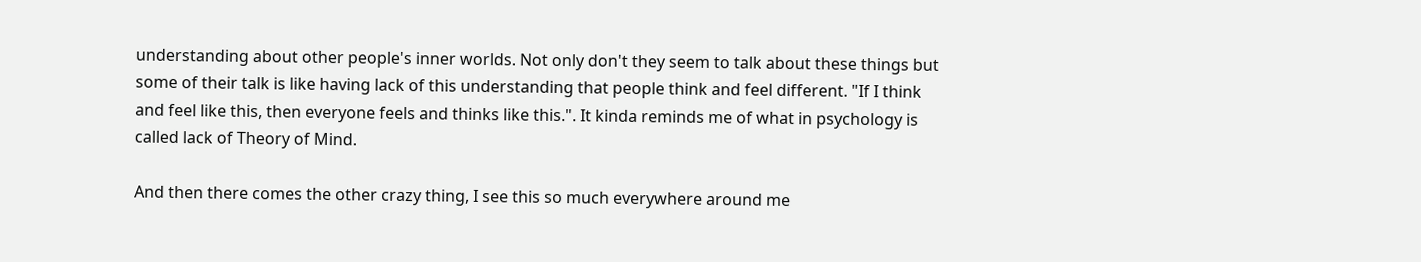understanding about other people's inner worlds. Not only don't they seem to talk about these things but some of their talk is like having lack of this understanding that people think and feel different. "If I think and feel like this, then everyone feels and thinks like this.". It kinda reminds me of what in psychology is called lack of Theory of Mind.

And then there comes the other crazy thing, I see this so much everywhere around me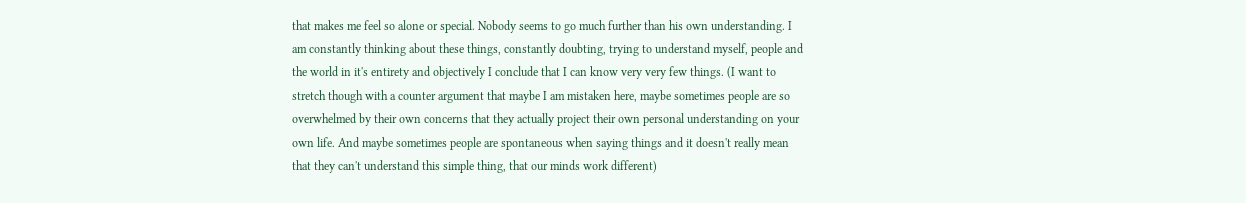that makes me feel so alone or special. Nobody seems to go much further than his own understanding. I am constantly thinking about these things, constantly doubting, trying to understand myself, people and the world in it's entirety and objectively I conclude that I can know very very few things. (I want to stretch though with a counter argument that maybe I am mistaken here, maybe sometimes people are so overwhelmed by their own concerns that they actually project their own personal understanding on your own life. And maybe sometimes people are spontaneous when saying things and it doesn't really mean that they can't understand this simple thing, that our minds work different)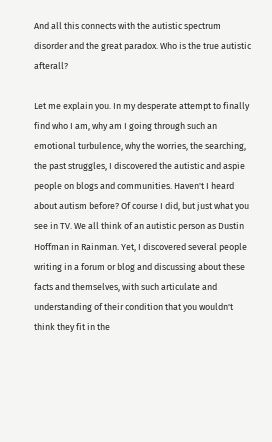And all this connects with the autistic spectrum disorder and the great paradox. Who is the true autistic afterall?

Let me explain you. In my desperate attempt to finally find who I am, why am I going through such an emotional turbulence, why the worries, the searching, the past struggles, I discovered the autistic and aspie people on blogs and communities. Haven't I heard about autism before? Of course I did, but just what you see in TV. We all think of an autistic person as Dustin Hoffman in Rainman. Yet, I discovered several people writing in a forum or blog and discussing about these facts and themselves, with such articulate and understanding of their condition that you wouldn't think they fit in the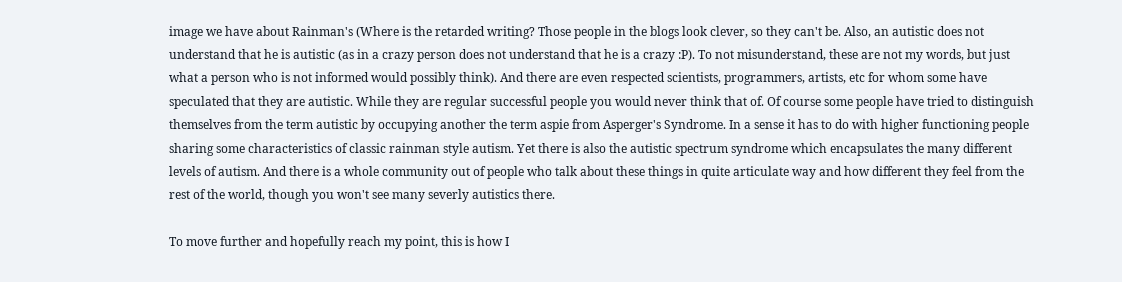image we have about Rainman's (Where is the retarded writing? Those people in the blogs look clever, so they can't be. Also, an autistic does not understand that he is autistic (as in a crazy person does not understand that he is a crazy :P). To not misunderstand, these are not my words, but just what a person who is not informed would possibly think). And there are even respected scientists, programmers, artists, etc for whom some have speculated that they are autistic. While they are regular successful people you would never think that of. Of course some people have tried to distinguish themselves from the term autistic by occupying another the term aspie from Asperger's Syndrome. In a sense it has to do with higher functioning people sharing some characteristics of classic rainman style autism. Yet there is also the autistic spectrum syndrome which encapsulates the many different levels of autism. And there is a whole community out of people who talk about these things in quite articulate way and how different they feel from the rest of the world, though you won't see many severly autistics there.

To move further and hopefully reach my point, this is how I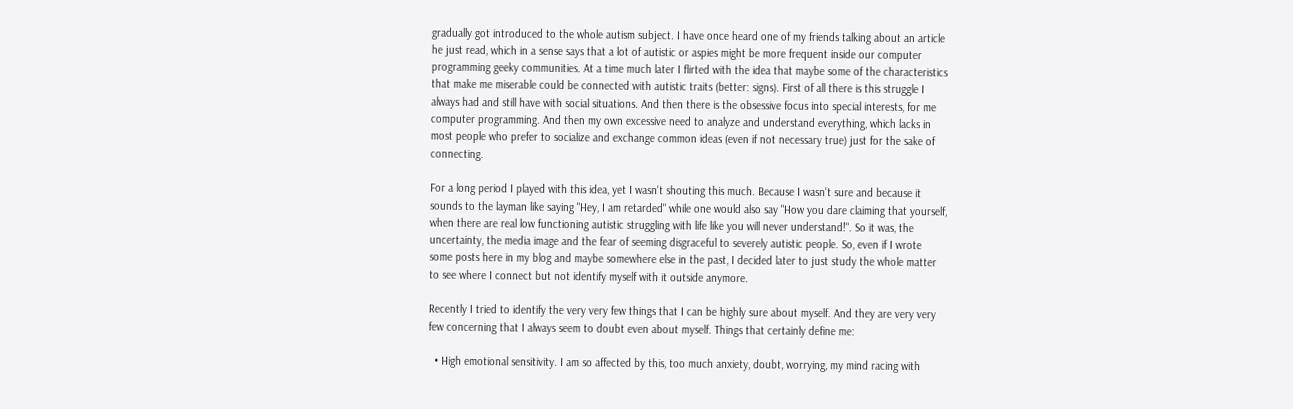gradually got introduced to the whole autism subject. I have once heard one of my friends talking about an article he just read, which in a sense says that a lot of autistic or aspies might be more frequent inside our computer programming geeky communities. At a time much later I flirted with the idea that maybe some of the characteristics that make me miserable could be connected with autistic traits (better: signs). First of all there is this struggle I always had and still have with social situations. And then there is the obsessive focus into special interests, for me computer programming. And then my own excessive need to analyze and understand everything, which lacks in most people who prefer to socialize and exchange common ideas (even if not necessary true) just for the sake of connecting.

For a long period I played with this idea, yet I wasn't shouting this much. Because I wasn't sure and because it sounds to the layman like saying "Hey, I am retarded" while one would also say "How you dare claiming that yourself, when there are real low functioning autistic struggling with life like you will never understand!". So it was, the uncertainty, the media image and the fear of seeming disgraceful to severely autistic people. So, even if I wrote some posts here in my blog and maybe somewhere else in the past, I decided later to just study the whole matter to see where I connect but not identify myself with it outside anymore.

Recently I tried to identify the very very few things that I can be highly sure about myself. And they are very very few concerning that I always seem to doubt even about myself. Things that certainly define me:

  • High emotional sensitivity. I am so affected by this, too much anxiety, doubt, worrying, my mind racing with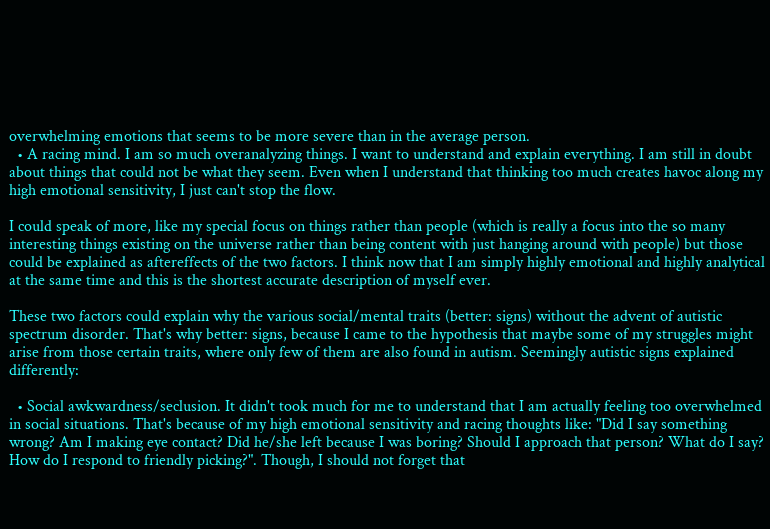overwhelming emotions that seems to be more severe than in the average person.
  • A racing mind. I am so much overanalyzing things. I want to understand and explain everything. I am still in doubt about things that could not be what they seem. Even when I understand that thinking too much creates havoc along my high emotional sensitivity, I just can't stop the flow.

I could speak of more, like my special focus on things rather than people (which is really a focus into the so many interesting things existing on the universe rather than being content with just hanging around with people) but those could be explained as aftereffects of the two factors. I think now that I am simply highly emotional and highly analytical at the same time and this is the shortest accurate description of myself ever.

These two factors could explain why the various social/mental traits (better: signs) without the advent of autistic spectrum disorder. That's why better: signs, because I came to the hypothesis that maybe some of my struggles might arise from those certain traits, where only few of them are also found in autism. Seemingly autistic signs explained differently:

  • Social awkwardness/seclusion. It didn't took much for me to understand that I am actually feeling too overwhelmed in social situations. That's because of my high emotional sensitivity and racing thoughts like: "Did I say something wrong? Am I making eye contact? Did he/she left because I was boring? Should I approach that person? What do I say? How do I respond to friendly picking?". Though, I should not forget that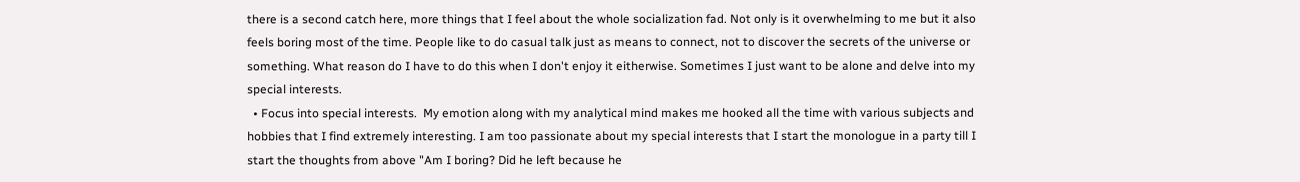there is a second catch here, more things that I feel about the whole socialization fad. Not only is it overwhelming to me but it also feels boring most of the time. People like to do casual talk just as means to connect, not to discover the secrets of the universe or something. What reason do I have to do this when I don't enjoy it eitherwise. Sometimes I just want to be alone and delve into my special interests.
  • Focus into special interests.  My emotion along with my analytical mind makes me hooked all the time with various subjects and hobbies that I find extremely interesting. I am too passionate about my special interests that I start the monologue in a party till I start the thoughts from above "Am I boring? Did he left because he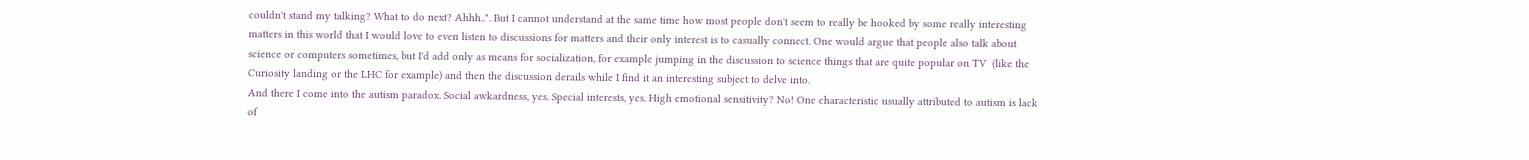couldn't stand my talking? What to do next? Ahhh..". But I cannot understand at the same time how most people don't seem to really be hooked by some really interesting matters in this world that I would love to even listen to discussions for matters and their only interest is to casually connect. One would argue that people also talk about science or computers sometimes, but I'd add only as means for socialization, for example jumping in the discussion to science things that are quite popular on TV  (like the Curiosity landing or the LHC for example) and then the discussion derails while I find it an interesting subject to delve into.
And there I come into the autism paradox. Social awkardness, yes. Special interests, yes. High emotional sensitivity? No! One characteristic usually attributed to autism is lack of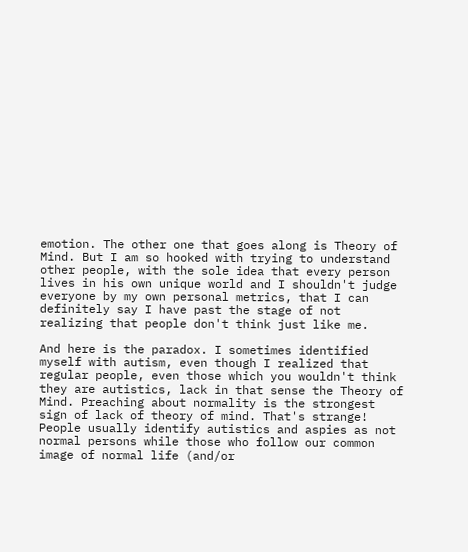emotion. The other one that goes along is Theory of Mind. But I am so hooked with trying to understand other people, with the sole idea that every person lives in his own unique world and I shouldn't judge everyone by my own personal metrics, that I can definitely say I have past the stage of not realizing that people don't think just like me.

And here is the paradox. I sometimes identified myself with autism, even though I realized that regular people, even those which you wouldn't think they are autistics, lack in that sense the Theory of Mind. Preaching about normality is the strongest sign of lack of theory of mind. That's strange! People usually identify autistics and aspies as not normal persons while those who follow our common image of normal life (and/or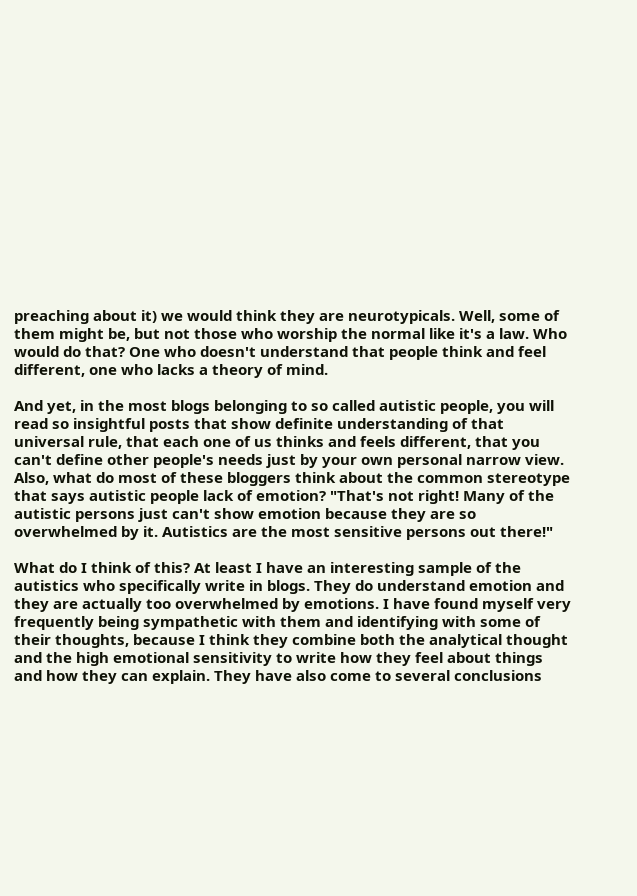preaching about it) we would think they are neurotypicals. Well, some of them might be, but not those who worship the normal like it's a law. Who would do that? One who doesn't understand that people think and feel different, one who lacks a theory of mind.

And yet, in the most blogs belonging to so called autistic people, you will read so insightful posts that show definite understanding of that universal rule, that each one of us thinks and feels different, that you can't define other people's needs just by your own personal narrow view. Also, what do most of these bloggers think about the common stereotype that says autistic people lack of emotion? "That's not right! Many of the autistic persons just can't show emotion because they are so overwhelmed by it. Autistics are the most sensitive persons out there!"

What do I think of this? At least I have an interesting sample of the autistics who specifically write in blogs. They do understand emotion and they are actually too overwhelmed by emotions. I have found myself very frequently being sympathetic with them and identifying with some of their thoughts, because I think they combine both the analytical thought and the high emotional sensitivity to write how they feel about things and how they can explain. They have also come to several conclusions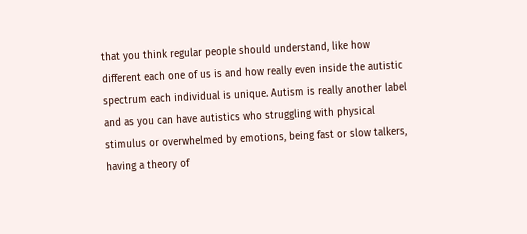that you think regular people should understand, like how different each one of us is and how really even inside the autistic spectrum each individual is unique. Autism is really another label and as you can have autistics who struggling with physical stimulus or overwhelmed by emotions, being fast or slow talkers, having a theory of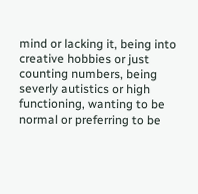mind or lacking it, being into creative hobbies or just counting numbers, being severly autistics or high functioning, wanting to be normal or preferring to be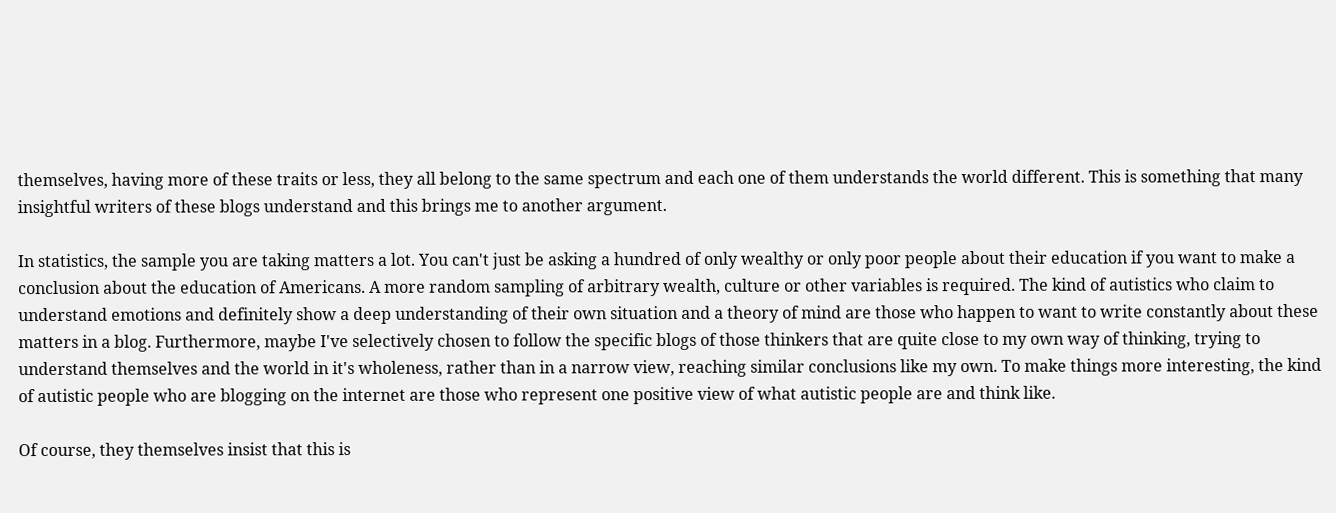themselves, having more of these traits or less, they all belong to the same spectrum and each one of them understands the world different. This is something that many insightful writers of these blogs understand and this brings me to another argument.

In statistics, the sample you are taking matters a lot. You can't just be asking a hundred of only wealthy or only poor people about their education if you want to make a conclusion about the education of Americans. A more random sampling of arbitrary wealth, culture or other variables is required. The kind of autistics who claim to understand emotions and definitely show a deep understanding of their own situation and a theory of mind are those who happen to want to write constantly about these matters in a blog. Furthermore, maybe I've selectively chosen to follow the specific blogs of those thinkers that are quite close to my own way of thinking, trying to understand themselves and the world in it's wholeness, rather than in a narrow view, reaching similar conclusions like my own. To make things more interesting, the kind of autistic people who are blogging on the internet are those who represent one positive view of what autistic people are and think like.

Of course, they themselves insist that this is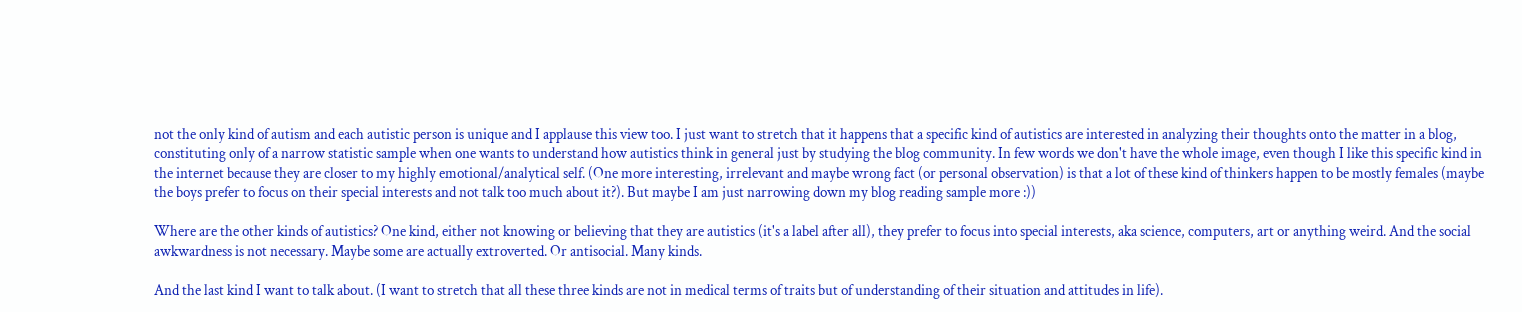not the only kind of autism and each autistic person is unique and I applause this view too. I just want to stretch that it happens that a specific kind of autistics are interested in analyzing their thoughts onto the matter in a blog, constituting only of a narrow statistic sample when one wants to understand how autistics think in general just by studying the blog community. In few words we don't have the whole image, even though I like this specific kind in the internet because they are closer to my highly emotional/analytical self. (One more interesting, irrelevant and maybe wrong fact (or personal observation) is that a lot of these kind of thinkers happen to be mostly females (maybe the boys prefer to focus on their special interests and not talk too much about it?). But maybe I am just narrowing down my blog reading sample more :))

Where are the other kinds of autistics? One kind, either not knowing or believing that they are autistics (it's a label after all), they prefer to focus into special interests, aka science, computers, art or anything weird. And the social awkwardness is not necessary. Maybe some are actually extroverted. Or antisocial. Many kinds.

And the last kind I want to talk about. (I want to stretch that all these three kinds are not in medical terms of traits but of understanding of their situation and attitudes in life).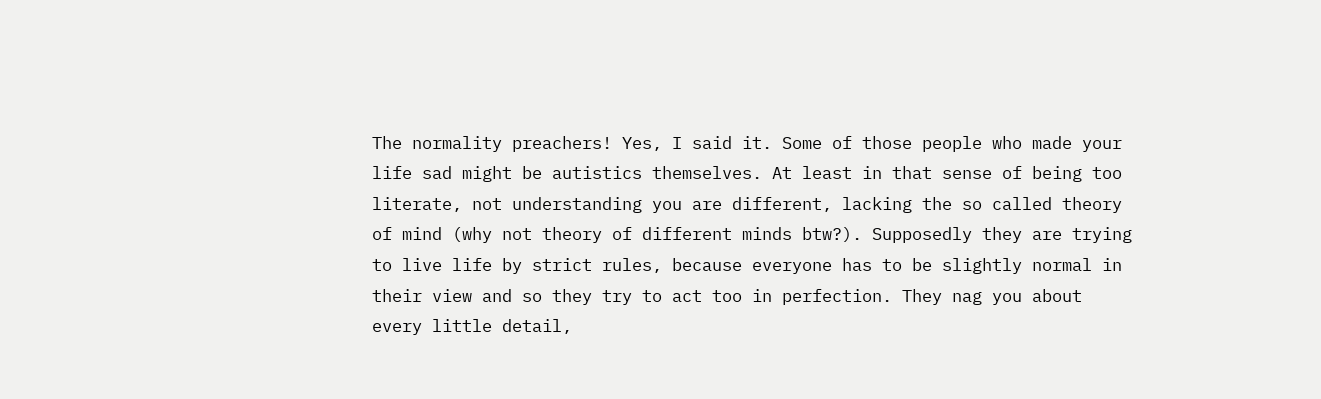The normality preachers! Yes, I said it. Some of those people who made your life sad might be autistics themselves. At least in that sense of being too literate, not understanding you are different, lacking the so called theory of mind (why not theory of different minds btw?). Supposedly they are trying to live life by strict rules, because everyone has to be slightly normal in their view and so they try to act too in perfection. They nag you about every little detail,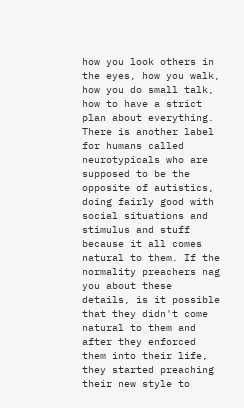how you look others in the eyes, how you walk, how you do small talk, how to have a strict plan about everything. There is another label for humans called neurotypicals who are supposed to be the opposite of autistics, doing fairly good with social situations and stimulus and stuff because it all comes natural to them. If the normality preachers nag you about these details, is it possible that they didn't come natural to them and after they enforced them into their life, they started preaching their new style to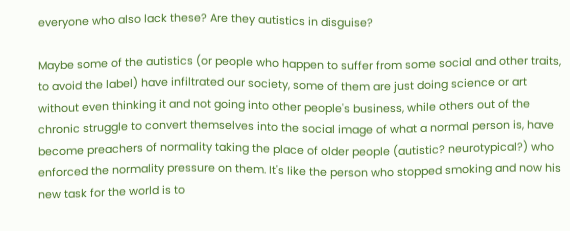everyone who also lack these? Are they autistics in disguise?

Maybe some of the autistics (or people who happen to suffer from some social and other traits, to avoid the label) have infiltrated our society, some of them are just doing science or art without even thinking it and not going into other people's business, while others out of the chronic struggle to convert themselves into the social image of what a normal person is, have become preachers of normality taking the place of older people (autistic? neurotypical?) who enforced the normality pressure on them. It's like the person who stopped smoking and now his new task for the world is to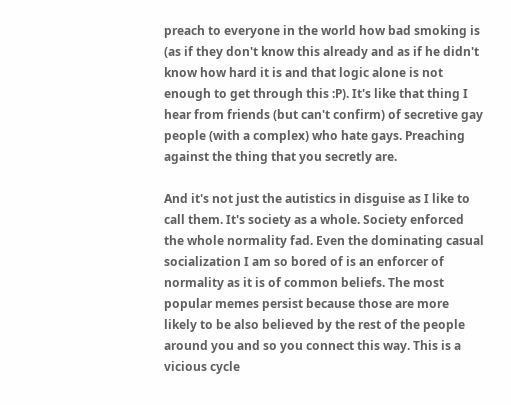preach to everyone in the world how bad smoking is (as if they don't know this already and as if he didn't know how hard it is and that logic alone is not enough to get through this :P). It's like that thing I hear from friends (but can't confirm) of secretive gay people (with a complex) who hate gays. Preaching against the thing that you secretly are.

And it's not just the autistics in disguise as I like to call them. It's society as a whole. Society enforced the whole normality fad. Even the dominating casual socialization I am so bored of is an enforcer of normality as it is of common beliefs. The most popular memes persist because those are more likely to be also believed by the rest of the people around you and so you connect this way. This is a vicious cycle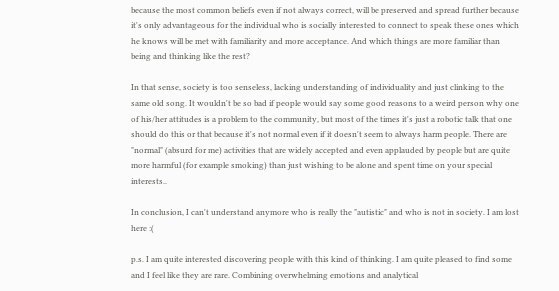because the most common beliefs even if not always correct, will be preserved and spread further because it's only advantageous for the individual who is socially interested to connect to speak these ones which he knows will be met with familiarity and more acceptance. And which things are more familiar than being and thinking like the rest?

In that sense, society is too senseless, lacking understanding of individuality and just clinking to the same old song. It wouldn't be so bad if people would say some good reasons to a weird person why one of his/her attitudes is a problem to the community, but most of the times it's just a robotic talk that one should do this or that because it's not normal even if it doesn't seem to always harm people. There are "normal" (absurd for me) activities that are widely accepted and even applauded by people but are quite more harmful (for example smoking) than just wishing to be alone and spent time on your special interests..

In conclusion, I can't understand anymore who is really the "autistic" and who is not in society. I am lost here :(

p.s. I am quite interested discovering people with this kind of thinking. I am quite pleased to find some and I feel like they are rare. Combining overwhelming emotions and analytical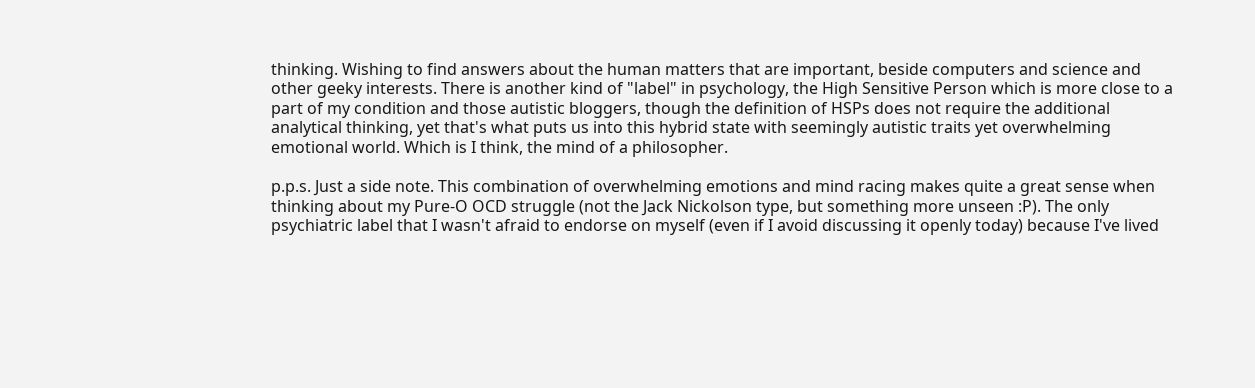thinking. Wishing to find answers about the human matters that are important, beside computers and science and other geeky interests. There is another kind of "label" in psychology, the High Sensitive Person which is more close to a part of my condition and those autistic bloggers, though the definition of HSPs does not require the additional analytical thinking, yet that's what puts us into this hybrid state with seemingly autistic traits yet overwhelming emotional world. Which is I think, the mind of a philosopher.

p.p.s. Just a side note. This combination of overwhelming emotions and mind racing makes quite a great sense when thinking about my Pure-O OCD struggle (not the Jack Nickolson type, but something more unseen :P). The only psychiatric label that I wasn't afraid to endorse on myself (even if I avoid discussing it openly today) because I've lived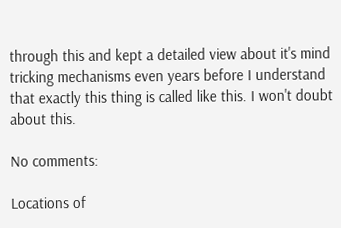through this and kept a detailed view about it's mind tricking mechanisms even years before I understand that exactly this thing is called like this. I won't doubt about this.

No comments:

Locations of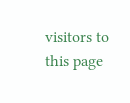visitors to this page